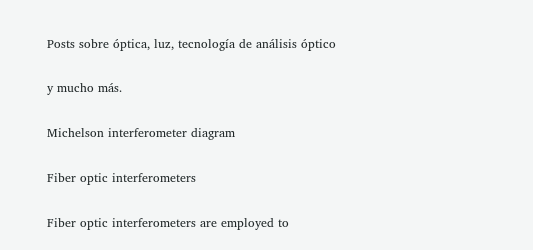Posts sobre óptica, luz, tecnología de análisis óptico

y mucho más.

Michelson interferometer diagram

Fiber optic interferometers

Fiber optic interferometers are employed to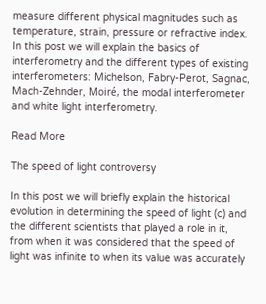measure different physical magnitudes such as temperature, strain, pressure or refractive index. In this post we will explain the basics of interferometry and the different types of existing interferometers: Michelson, Fabry-Perot, Sagnac, Mach-Zehnder, Moiré, the modal interferometer and white light interferometry.

Read More

The speed of light controversy

In this post we will briefly explain the historical evolution in determining the speed of light (c) and the different scientists that played a role in it, from when it was considered that the speed of light was infinite to when its value was accurately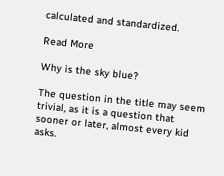calculated and standardized.

Read More

Why is the sky blue?

The question in the title may seem trivial, as it is a question that sooner or later, almost every kid asks.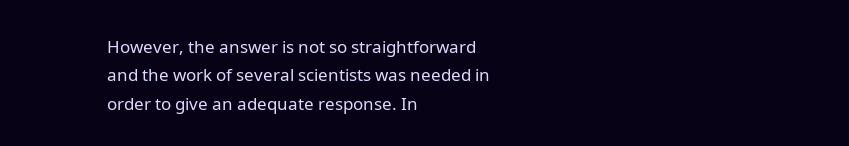However, the answer is not so straightforward and the work of several scientists was needed in order to give an adequate response. In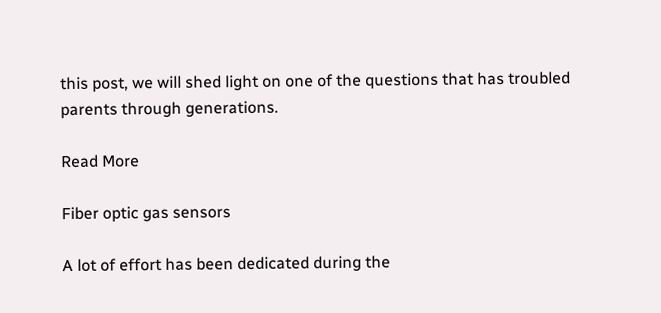this post, we will shed light on one of the questions that has troubled parents through generations.

Read More

Fiber optic gas sensors

A lot of effort has been dedicated during the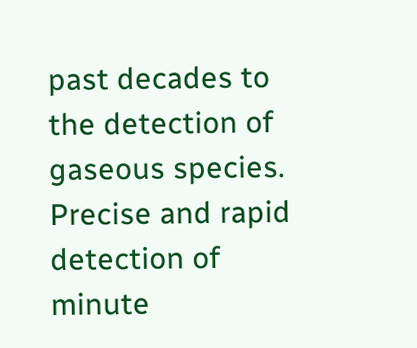past decades to the detection of gaseous species. Precise and rapid detection of minute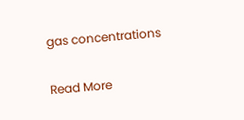gas concentrations

Read More